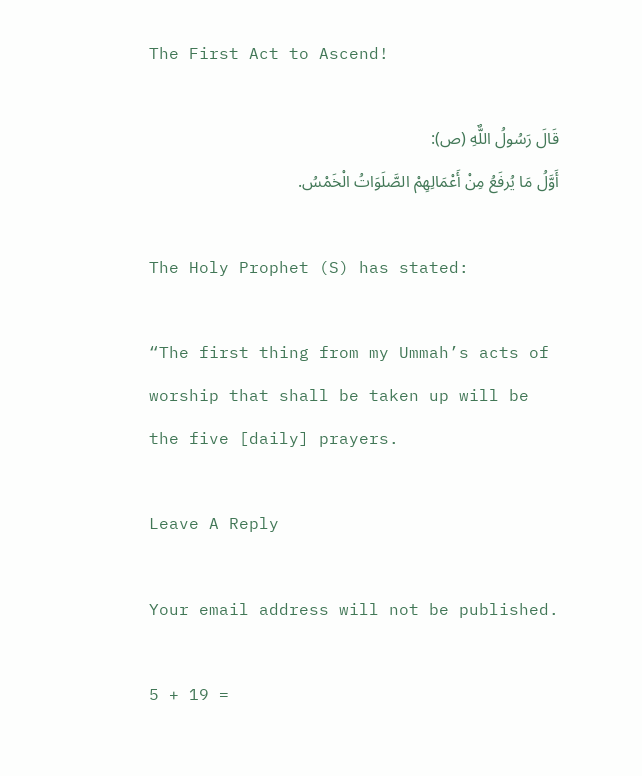The First Act to Ascend!

قَالَ رَسُولُ اللٌّهِ (ص):
أَوَّلُ مَا يُرفَعُ مِنْ أَعْمَالِهِمْ الصَّلَوَاتُ الْخَمْسُ.

The Holy Prophet (S) has stated:

“The first thing from my Ummah’s acts of worship that shall be taken up will be the five [daily] prayers.

Leave A Reply

Your email address will not be published.

5 + 19 =